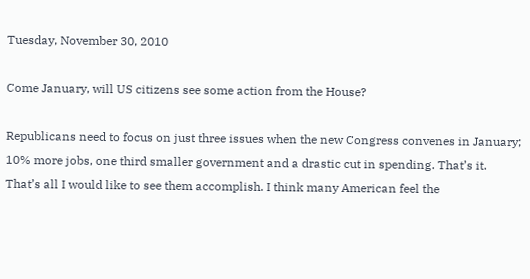Tuesday, November 30, 2010

Come January, will US citizens see some action from the House?

Republicans need to focus on just three issues when the new Congress convenes in January; 10% more jobs, one third smaller government and a drastic cut in spending. That’s it. That’s all I would like to see them accomplish. I think many American feel the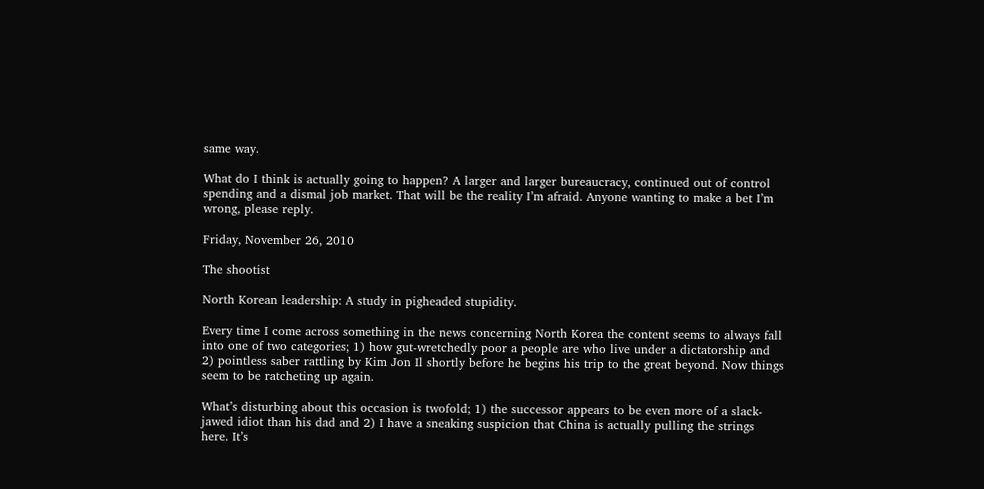same way.

What do I think is actually going to happen? A larger and larger bureaucracy, continued out of control spending and a dismal job market. That will be the reality I’m afraid. Anyone wanting to make a bet I’m wrong, please reply.

Friday, November 26, 2010

The shootist

North Korean leadership: A study in pigheaded stupidity.

Every time I come across something in the news concerning North Korea the content seems to always fall into one of two categories; 1) how gut-wretchedly poor a people are who live under a dictatorship and 2) pointless saber rattling by Kim Jon Il shortly before he begins his trip to the great beyond. Now things seem to be ratcheting up again.

What’s disturbing about this occasion is twofold; 1) the successor appears to be even more of a slack-jawed idiot than his dad and 2) I have a sneaking suspicion that China is actually pulling the strings here. It’s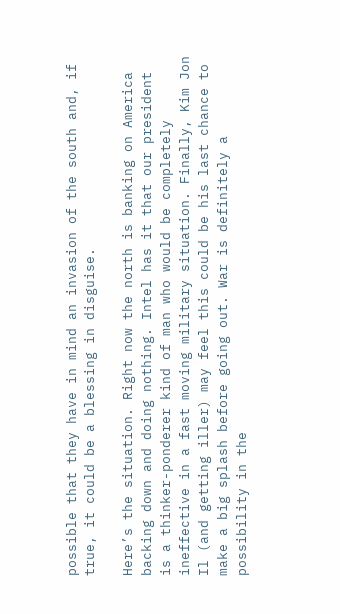possible that they have in mind an invasion of the south and, if true, it could be a blessing in disguise.

Here’s the situation. Right now the north is banking on America backing down and doing nothing. Intel has it that our president is a thinker-ponderer kind of man who would be completely ineffective in a fast moving military situation. Finally, Kim Jon Il (and getting iller) may feel this could be his last chance to make a big splash before going out. War is definitely a possibility in the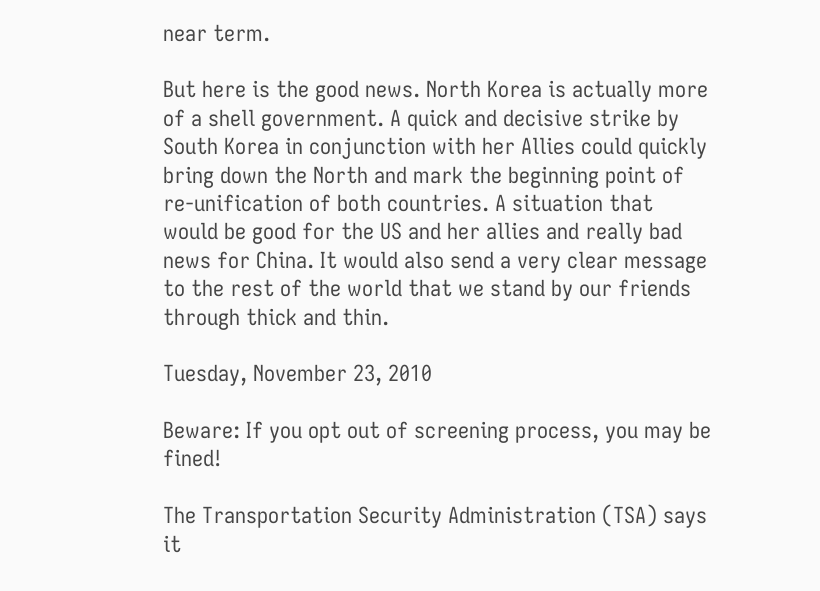near term.

But here is the good news. North Korea is actually more of a shell government. A quick and decisive strike by South Korea in conjunction with her Allies could quickly bring down the North and mark the beginning point of re-unification of both countries. A situation that would be good for the US and her allies and really bad news for China. It would also send a very clear message to the rest of the world that we stand by our friends through thick and thin.

Tuesday, November 23, 2010

Beware: If you opt out of screening process, you may be fined!

The Transportation Security Administration (TSA) says it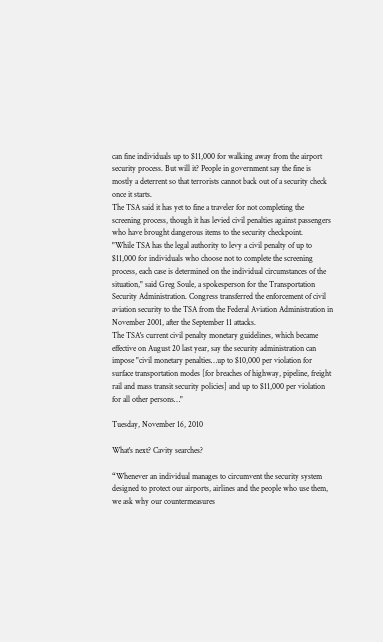can fine individuals up to $11,000 for walking away from the airport security process. But will it? People in government say the fine is mostly a deterrent so that terrorists cannot back out of a security check once it starts.
The TSA said it has yet to fine a traveler for not completing the screening process, though it has levied civil penalties against passengers who have brought dangerous items to the security checkpoint.
"While TSA has the legal authority to levy a civil penalty of up to $11,000 for individuals who choose not to complete the screening process, each case is determined on the individual circumstances of the situation," said Greg Soule, a spokesperson for the Transportation Security Administration. Congress transferred the enforcement of civil aviation security to the TSA from the Federal Aviation Administration in November 2001, after the September 11 attacks.
The TSA's current civil penalty monetary guidelines, which became effective on August 20 last year, say the security administration can impose "civil monetary penalties…up to $10,000 per violation for surface transportation modes [for breaches of highway, pipeline, freight rail and mass transit security policies] and up to $11,000 per violation for all other persons…"

Tuesday, November 16, 2010

What's next? Cavity searches?

“Whenever an individual manages to circumvent the security system designed to protect our airports, airlines and the people who use them, we ask why our countermeasures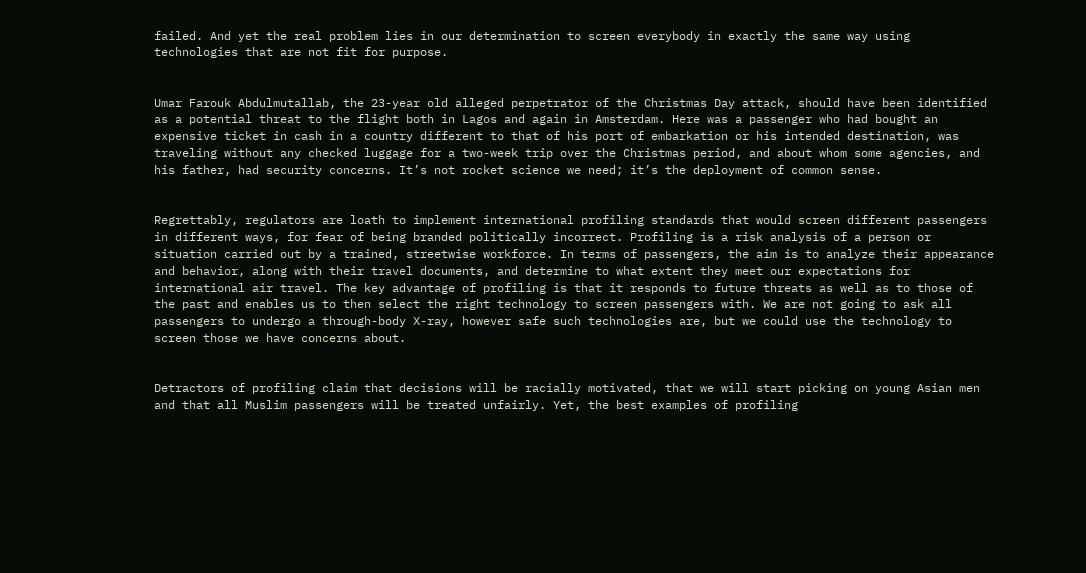failed. And yet the real problem lies in our determination to screen everybody in exactly the same way using technologies that are not fit for purpose.


Umar Farouk Abdulmutallab, the 23-year old alleged perpetrator of the Christmas Day attack, should have been identified as a potential threat to the flight both in Lagos and again in Amsterdam. Here was a passenger who had bought an expensive ticket in cash in a country different to that of his port of embarkation or his intended destination, was traveling without any checked luggage for a two-week trip over the Christmas period, and about whom some agencies, and his father, had security concerns. It’s not rocket science we need; it’s the deployment of common sense.


Regrettably, regulators are loath to implement international profiling standards that would screen different passengers in different ways, for fear of being branded politically incorrect. Profiling is a risk analysis of a person or situation carried out by a trained, streetwise workforce. In terms of passengers, the aim is to analyze their appearance and behavior, along with their travel documents, and determine to what extent they meet our expectations for international air travel. The key advantage of profiling is that it responds to future threats as well as to those of the past and enables us to then select the right technology to screen passengers with. We are not going to ask all passengers to undergo a through-body X-ray, however safe such technologies are, but we could use the technology to screen those we have concerns about.


Detractors of profiling claim that decisions will be racially motivated, that we will start picking on young Asian men and that all Muslim passengers will be treated unfairly. Yet, the best examples of profiling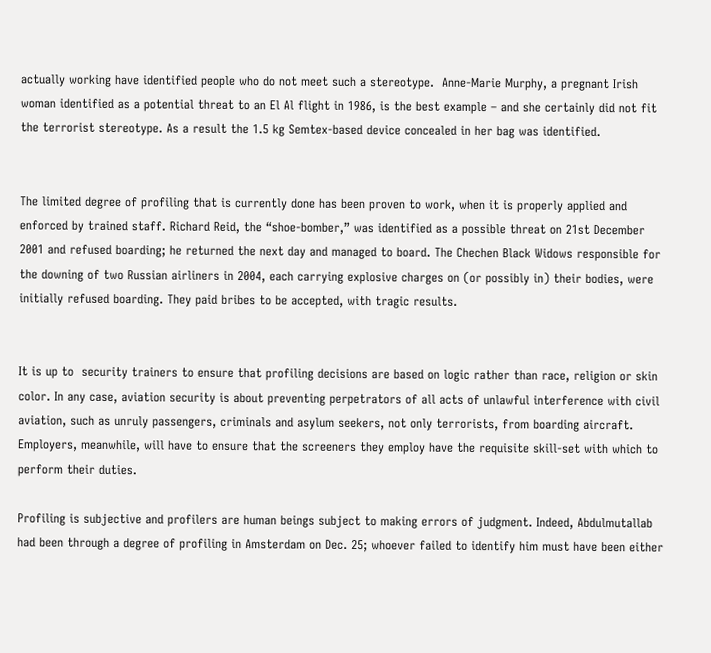actually working have identified people who do not meet such a stereotype.  Anne-Marie Murphy, a pregnant Irish woman identified as a potential threat to an El Al flight in 1986, is the best example – and she certainly did not fit the terrorist stereotype. As a result the 1.5 kg Semtex-based device concealed in her bag was identified.


The limited degree of profiling that is currently done has been proven to work, when it is properly applied and enforced by trained staff. Richard Reid, the “shoe-bomber,” was identified as a possible threat on 21st December 2001 and refused boarding; he returned the next day and managed to board. The Chechen Black Widows responsible for the downing of two Russian airliners in 2004, each carrying explosive charges on (or possibly in) their bodies, were initially refused boarding. They paid bribes to be accepted, with tragic results.


It is up to  security trainers to ensure that profiling decisions are based on logic rather than race, religion or skin color. In any case, aviation security is about preventing perpetrators of all acts of unlawful interference with civil aviation, such as unruly passengers, criminals and asylum seekers, not only terrorists, from boarding aircraft. Employers, meanwhile, will have to ensure that the screeners they employ have the requisite skill-set with which to perform their duties.

Profiling is subjective and profilers are human beings subject to making errors of judgment. Indeed, Abdulmutallab had been through a degree of profiling in Amsterdam on Dec. 25; whoever failed to identify him must have been either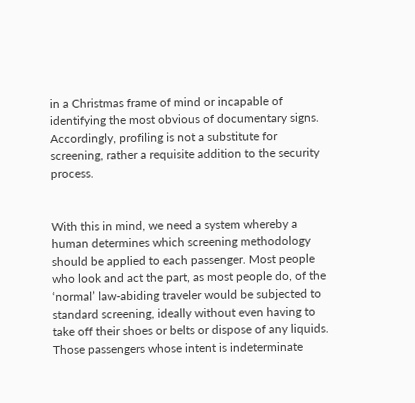in a Christmas frame of mind or incapable of identifying the most obvious of documentary signs. Accordingly, profiling is not a substitute for screening, rather a requisite addition to the security process.


With this in mind, we need a system whereby a human determines which screening methodology should be applied to each passenger. Most people who look and act the part, as most people do, of the ‘normal’ law-abiding traveler would be subjected to standard screening, ideally without even having to take off their shoes or belts or dispose of any liquids. Those passengers whose intent is indeterminate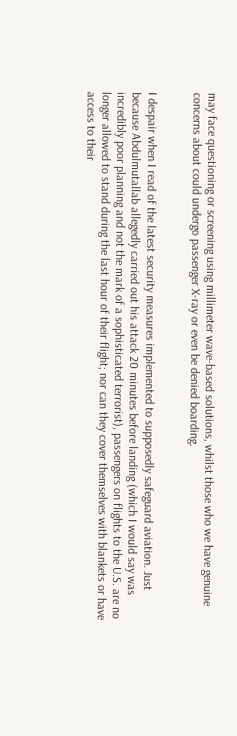may face questioning or screening using millimeter wave-based solutions, whilst those who we have genuine concerns about could undergo passenger X-ray or even be denied boarding.


I despair when I read of the latest security measures implemented to supposedly safeguard aviation. Just because Abdulmutallab allegedly carried out his attack 20 minutes before landing (which I would say was incredibly poor planning and not the mark of a sophisticated terrorist), passengers on flights to the U.S. are no longer allowed to stand during the last hour of their flight; nor can they cover themselves with blankets or have access to their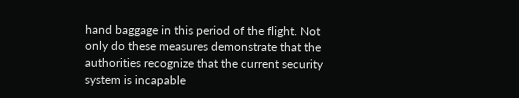hand baggage in this period of the flight. Not only do these measures demonstrate that the authorities recognize that the current security system is incapable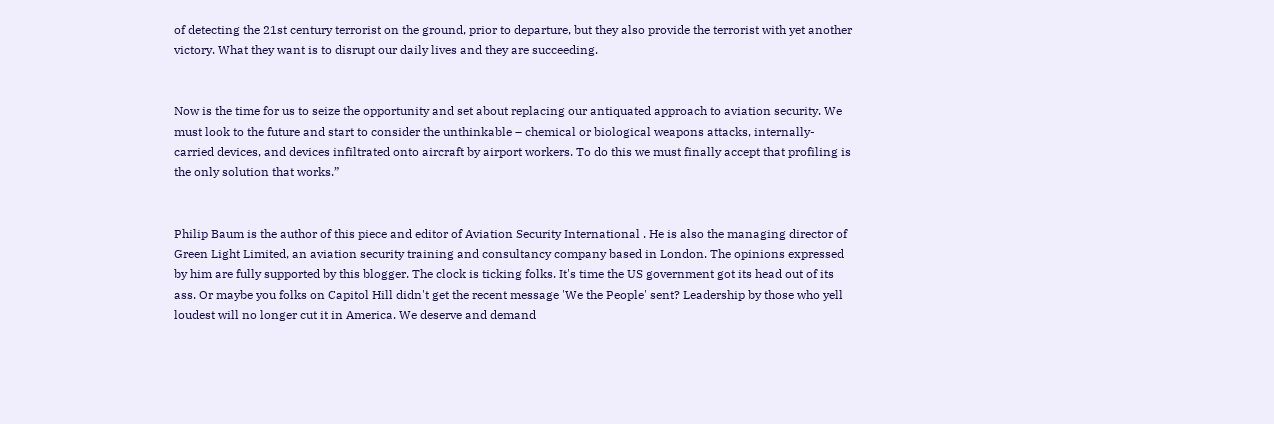of detecting the 21st century terrorist on the ground, prior to departure, but they also provide the terrorist with yet another victory. What they want is to disrupt our daily lives and they are succeeding.


Now is the time for us to seize the opportunity and set about replacing our antiquated approach to aviation security. We must look to the future and start to consider the unthinkable – chemical or biological weapons attacks, internally-carried devices, and devices infiltrated onto aircraft by airport workers. To do this we must finally accept that profiling is the only solution that works.”


Philip Baum is the author of this piece and editor of Aviation Security International . He is also the managing director of Green Light Limited, an aviation security training and consultancy company based in London. The opinions expressed by him are fully supported by this blogger. The clock is ticking folks. It's time the US government got its head out of its ass. Or maybe you folks on Capitol Hill didn't get the recent message 'We the People' sent? Leadership by those who yell loudest will no longer cut it in America. We deserve and demand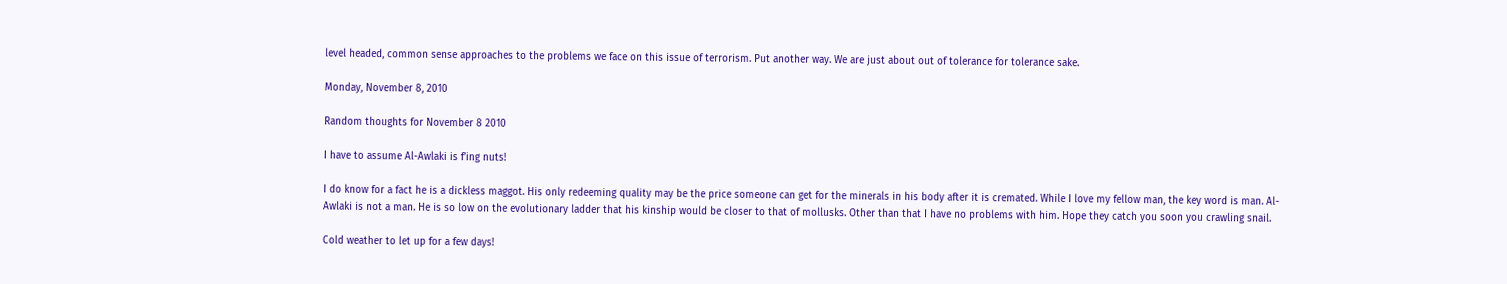level headed, common sense approaches to the problems we face on this issue of terrorism. Put another way. We are just about out of tolerance for tolerance sake.

Monday, November 8, 2010

Random thoughts for November 8 2010

I have to assume Al-Awlaki is f’ing nuts!

I do know for a fact he is a dickless maggot. His only redeeming quality may be the price someone can get for the minerals in his body after it is cremated. While I love my fellow man, the key word is man. Al-Awlaki is not a man. He is so low on the evolutionary ladder that his kinship would be closer to that of mollusks. Other than that I have no problems with him. Hope they catch you soon you crawling snail.

Cold weather to let up for a few days!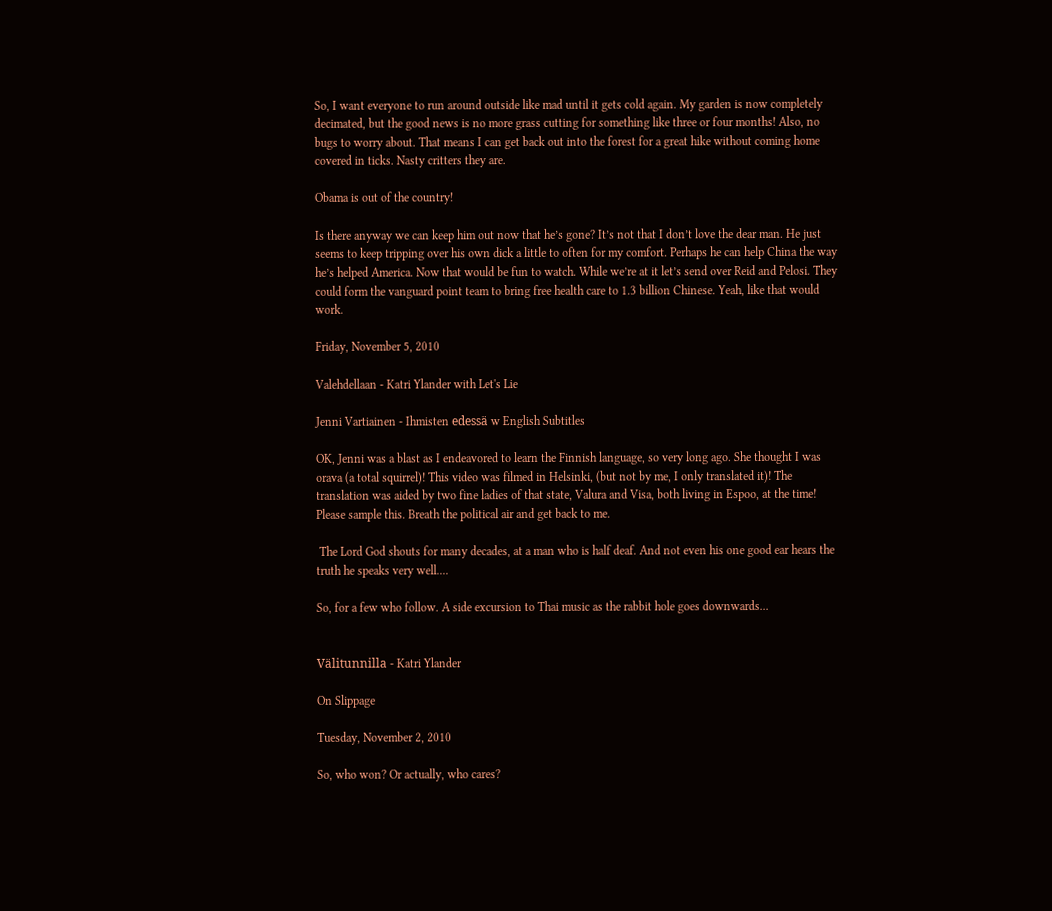So, I want everyone to run around outside like mad until it gets cold again. My garden is now completely decimated, but the good news is no more grass cutting for something like three or four months! Also, no bugs to worry about. That means I can get back out into the forest for a great hike without coming home covered in ticks. Nasty critters they are.

Obama is out of the country!

Is there anyway we can keep him out now that he’s gone? It’s not that I don’t love the dear man. He just seems to keep tripping over his own dick a little to often for my comfort. Perhaps he can help China the way he’s helped America. Now that would be fun to watch. While we’re at it let’s send over Reid and Pelosi. They could form the vanguard point team to bring free health care to 1.3 billion Chinese. Yeah, like that would work.

Friday, November 5, 2010

Valehdellaan - Katri Ylander with Let's Lie

Jenni Vartiainen - Ihmisten edessä w English Subtitles

OK, Jenni was a blast as I endeavored to learn the Finnish language, so very long ago. She thought I was orava (a total squirrel)! This video was filmed in Helsinki, (but not by me, I only translated it)! The translation was aided by two fine ladies of that state, Valura and Visa, both living in Espoo, at the time! Please sample this. Breath the political air and get back to me.

 The Lord God shouts for many decades, at a man who is half deaf. And not even his one good ear hears the truth he speaks very well....

So, for a few who follow. A side excursion to Thai music as the rabbit hole goes downwards...


Välitunnilla - Katri Ylander

On Slippage

Tuesday, November 2, 2010

So, who won? Or actually, who cares?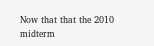Now that that the 2010 midterm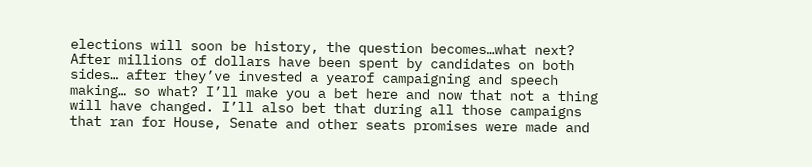elections will soon be history, the question becomes…what next? After millions of dollars have been spent by candidates on both sides… after they’ve invested a yearof campaigning and speech making… so what? I’ll make you a bet here and now that not a thing will have changed. I’ll also bet that during all those campaigns that ran for House, Senate and other seats promises were made and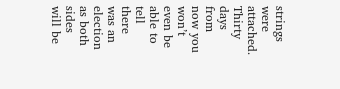strings were attached. Thirty days from now you won’t even be able to tell there was an election as both sides will be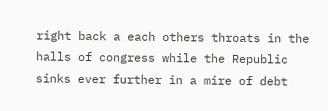right back a each others throats in the halls of congress while the Republic sinks ever further in a mire of debt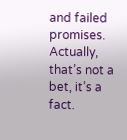and failed promises. Actually, that’s not a bet, it’s a fact.